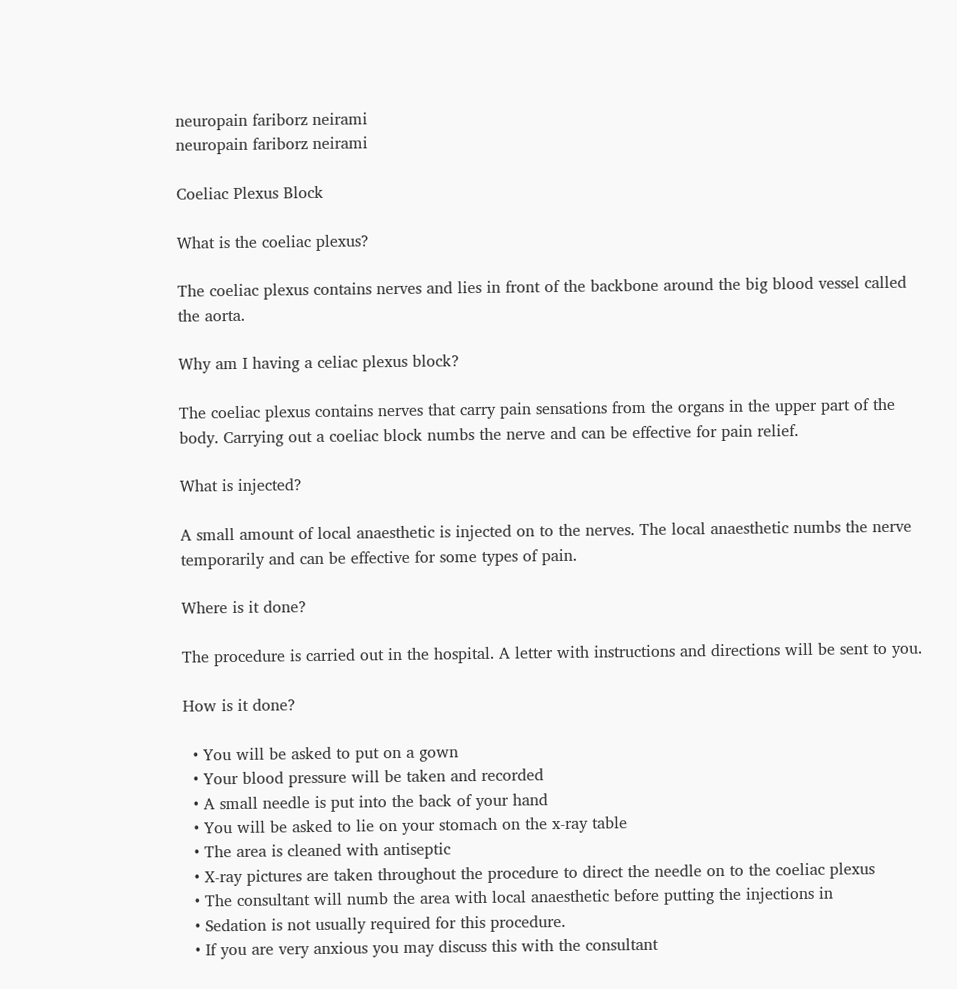neuropain fariborz neirami
neuropain fariborz neirami

Coeliac Plexus Block

What is the coeliac plexus?

The coeliac plexus contains nerves and lies in front of the backbone around the big blood vessel called the aorta.

Why am I having a celiac plexus block?

The coeliac plexus contains nerves that carry pain sensations from the organs in the upper part of the body. Carrying out a coeliac block numbs the nerve and can be effective for pain relief.

What is injected?

A small amount of local anaesthetic is injected on to the nerves. The local anaesthetic numbs the nerve temporarily and can be effective for some types of pain.

Where is it done?

The procedure is carried out in the hospital. A letter with instructions and directions will be sent to you.

How is it done?

  • You will be asked to put on a gown
  • Your blood pressure will be taken and recorded
  • A small needle is put into the back of your hand
  • You will be asked to lie on your stomach on the x-ray table
  • The area is cleaned with antiseptic
  • X-ray pictures are taken throughout the procedure to direct the needle on to the coeliac plexus
  • The consultant will numb the area with local anaesthetic before putting the injections in
  • Sedation is not usually required for this procedure.
  • If you are very anxious you may discuss this with the consultant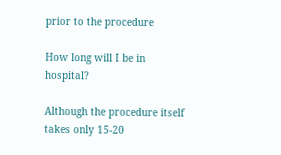prior to the procedure

How long will I be in hospital?

Although the procedure itself takes only 15-20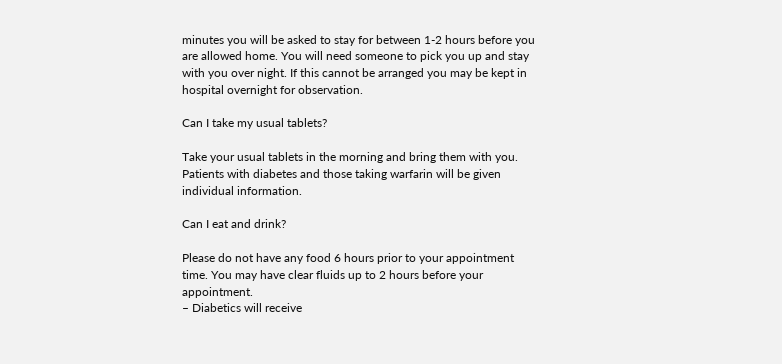minutes you will be asked to stay for between 1-2 hours before you are allowed home. You will need someone to pick you up and stay with you over night. If this cannot be arranged you may be kept in hospital overnight for observation.

Can I take my usual tablets?

Take your usual tablets in the morning and bring them with you. Patients with diabetes and those taking warfarin will be given individual information.

Can I eat and drink?

Please do not have any food 6 hours prior to your appointment time. You may have clear fluids up to 2 hours before your appointment.
– Diabetics will receive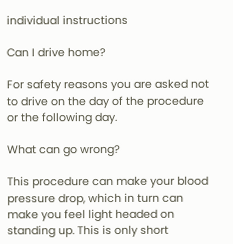individual instructions

Can I drive home?

For safety reasons you are asked not to drive on the day of the procedure or the following day.

What can go wrong?

This procedure can make your blood pressure drop, which in turn can make you feel light headed on standing up. This is only short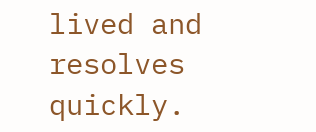lived and resolves quickly.